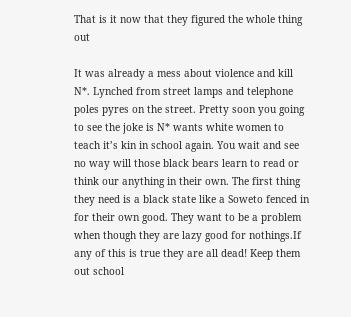That is it now that they figured the whole thing out

It was already a mess about violence and kill N*. Lynched from street lamps and telephone poles pyres on the street. Pretty soon you going to see the joke is N* wants white women to teach it’s kin in school again. You wait and see no way will those black bears learn to read or think our anything in their own. The first thing they need is a black state like a Soweto fenced in for their own good. They want to be a problem when though they are lazy good for nothings.If any of this is true they are all dead! Keep them out school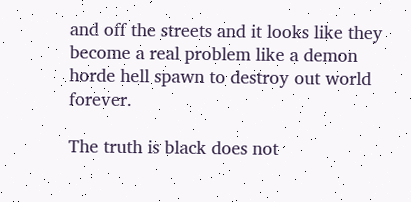and off the streets and it looks like they become a real problem like a demon horde hell spawn to destroy out world forever.

The truth is black does not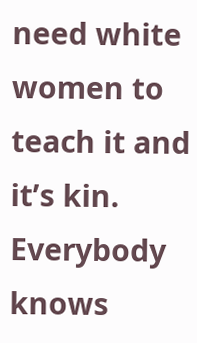need white women to teach it and it’s kin. Everybody knows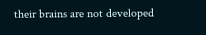their brains are not developed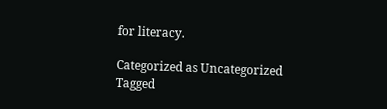for literacy.

Categorized as Uncategorized Tagged